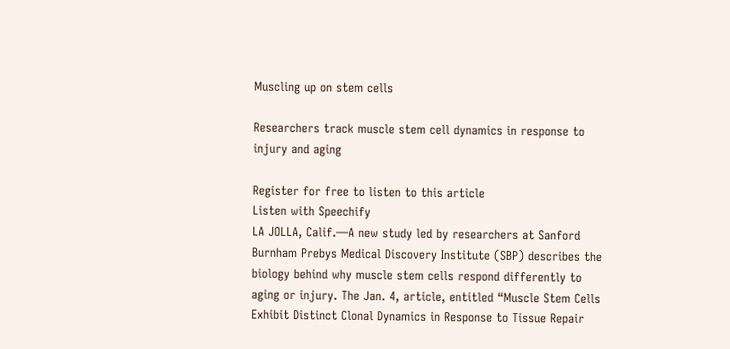Muscling up on stem cells

Researchers track muscle stem cell dynamics in response to injury and aging

Register for free to listen to this article
Listen with Speechify
LA JOLLA, Calif.—A new study led by researchers at Sanford Burnham Prebys Medical Discovery Institute (SBP) describes the biology behind why muscle stem cells respond differently to aging or injury. The Jan. 4, article, entitled “Muscle Stem Cells Exhibit Distinct Clonal Dynamics in Response to Tissue Repair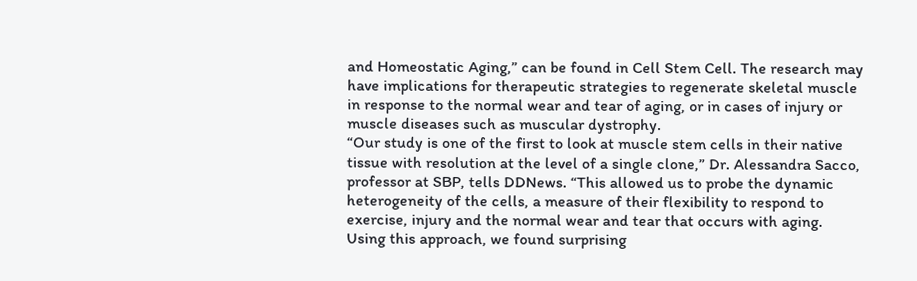and Homeostatic Aging,” can be found in Cell Stem Cell. The research may have implications for therapeutic strategies to regenerate skeletal muscle in response to the normal wear and tear of aging, or in cases of injury or muscle diseases such as muscular dystrophy.
“Our study is one of the first to look at muscle stem cells in their native tissue with resolution at the level of a single clone,” Dr. Alessandra Sacco, professor at SBP, tells DDNews. “This allowed us to probe the dynamic heterogeneity of the cells, a measure of their flexibility to respond to exercise, injury and the normal wear and tear that occurs with aging. Using this approach, we found surprising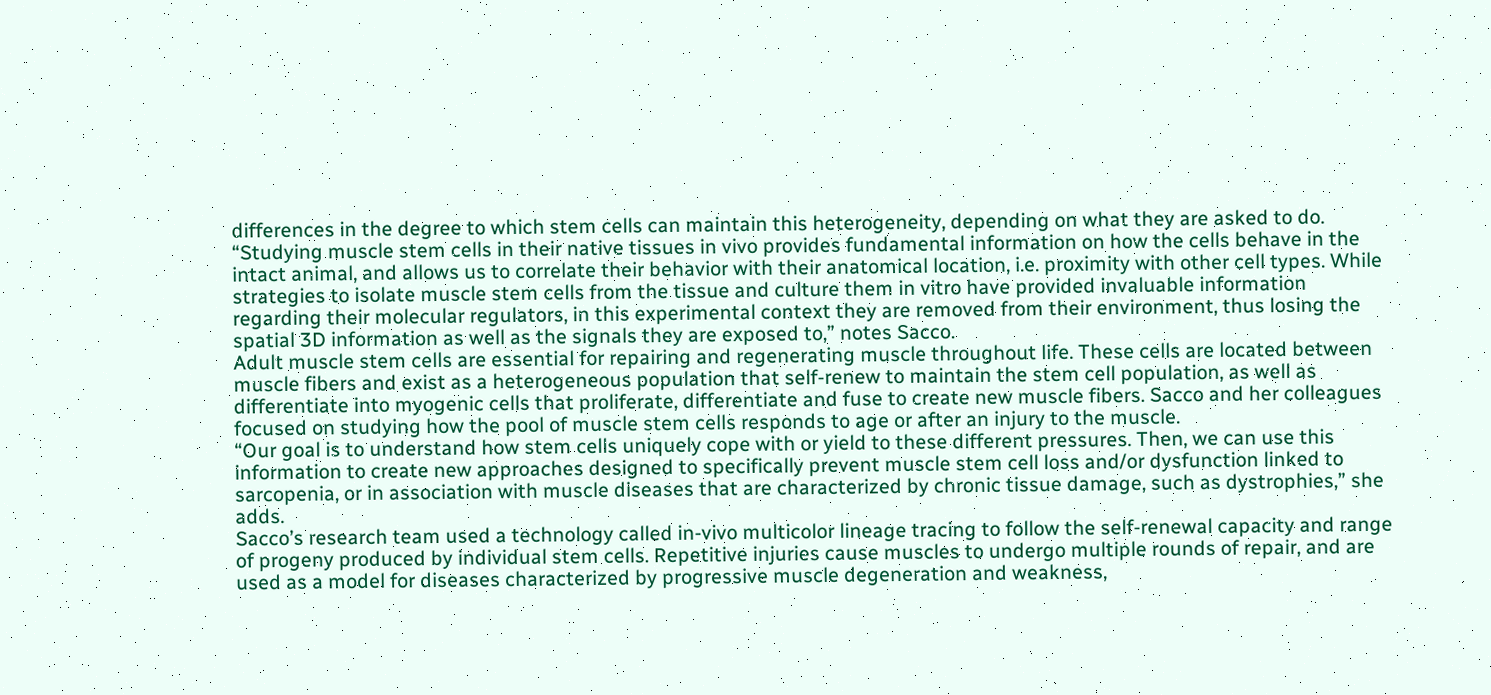differences in the degree to which stem cells can maintain this heterogeneity, depending on what they are asked to do.
“Studying muscle stem cells in their native tissues in vivo provides fundamental information on how the cells behave in the intact animal, and allows us to correlate their behavior with their anatomical location, i.e. proximity with other cell types. While strategies to isolate muscle stem cells from the tissue and culture them in vitro have provided invaluable information regarding their molecular regulators, in this experimental context they are removed from their environment, thus losing the spatial 3D information as well as the signals they are exposed to,” notes Sacco.
Adult muscle stem cells are essential for repairing and regenerating muscle throughout life. These cells are located between muscle fibers and exist as a heterogeneous population that self-renew to maintain the stem cell population, as well as differentiate into myogenic cells that proliferate, differentiate and fuse to create new muscle fibers. Sacco and her colleagues focused on studying how the pool of muscle stem cells responds to age or after an injury to the muscle.
“Our goal is to understand how stem cells uniquely cope with or yield to these different pressures. Then, we can use this information to create new approaches designed to specifically prevent muscle stem cell loss and/or dysfunction linked to sarcopenia, or in association with muscle diseases that are characterized by chronic tissue damage, such as dystrophies,” she adds.
Sacco’s research team used a technology called in-vivo multicolor lineage tracing to follow the self-renewal capacity and range of progeny produced by individual stem cells. Repetitive injuries cause muscles to undergo multiple rounds of repair, and are used as a model for diseases characterized by progressive muscle degeneration and weakness,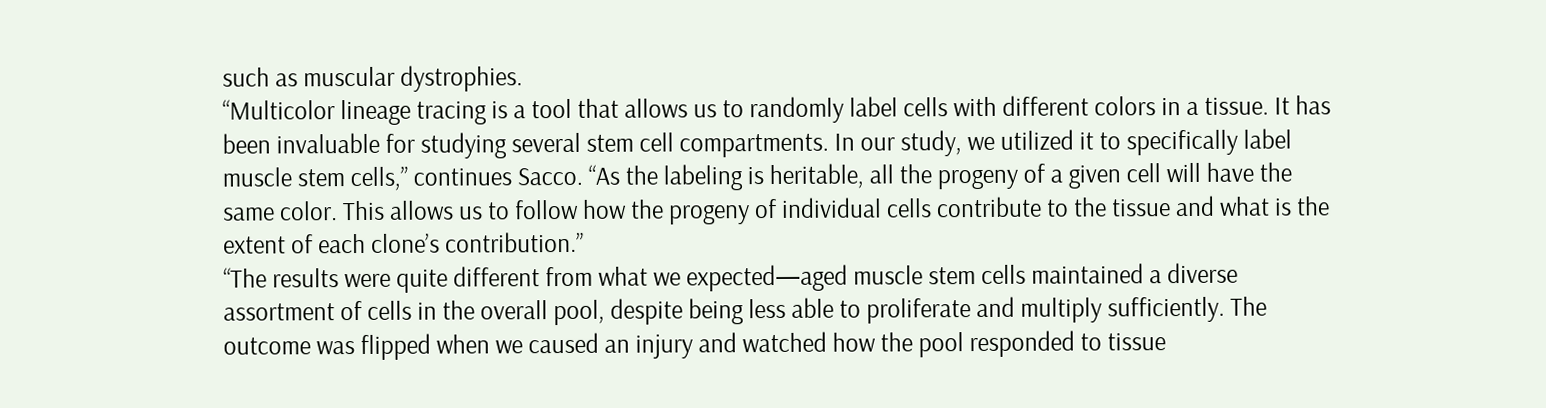such as muscular dystrophies.
“Multicolor lineage tracing is a tool that allows us to randomly label cells with different colors in a tissue. It has been invaluable for studying several stem cell compartments. In our study, we utilized it to specifically label muscle stem cells,” continues Sacco. “As the labeling is heritable, all the progeny of a given cell will have the same color. This allows us to follow how the progeny of individual cells contribute to the tissue and what is the extent of each clone’s contribution.”
“The results were quite different from what we expected—aged muscle stem cells maintained a diverse assortment of cells in the overall pool, despite being less able to proliferate and multiply sufficiently. The outcome was flipped when we caused an injury and watched how the pool responded to tissue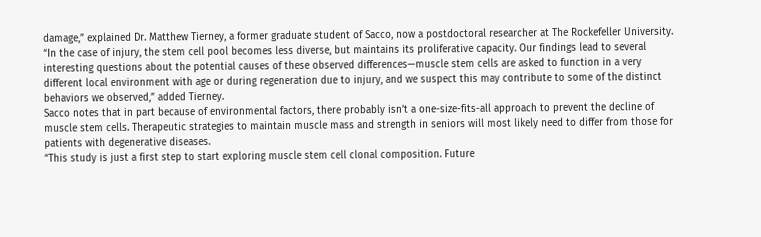damage,” explained Dr. Matthew Tierney, a former graduate student of Sacco, now a postdoctoral researcher at The Rockefeller University.
“In the case of injury, the stem cell pool becomes less diverse, but maintains its proliferative capacity. Our findings lead to several interesting questions about the potential causes of these observed differences—muscle stem cells are asked to function in a very different local environment with age or during regeneration due to injury, and we suspect this may contribute to some of the distinct behaviors we observed,” added Tierney.
Sacco notes that in part because of environmental factors, there probably isn’t a one-size-fits-all approach to prevent the decline of muscle stem cells. Therapeutic strategies to maintain muscle mass and strength in seniors will most likely need to differ from those for patients with degenerative diseases.
“This study is just a first step to start exploring muscle stem cell clonal composition. Future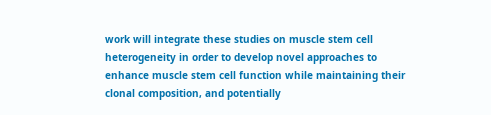work will integrate these studies on muscle stem cell heterogeneity in order to develop novel approaches to enhance muscle stem cell function while maintaining their clonal composition, and potentially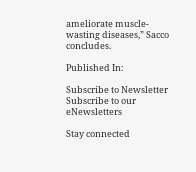ameliorate muscle-wasting diseases,” Sacco concludes.

Published In:

Subscribe to Newsletter
Subscribe to our eNewsletters

Stay connected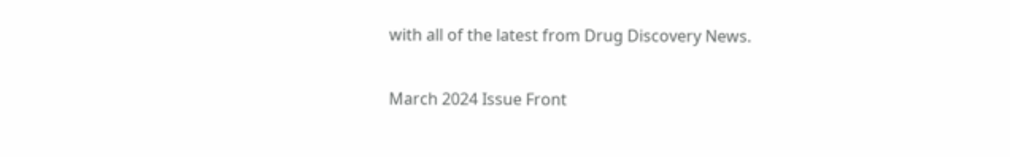with all of the latest from Drug Discovery News.

March 2024 Issue Front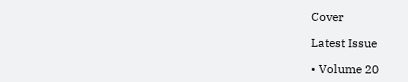Cover

Latest Issue

• Volume 20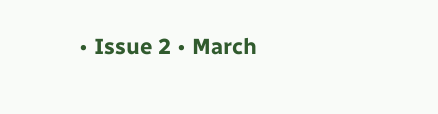• Issue 2 • March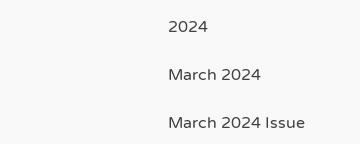2024

March 2024

March 2024 Issue